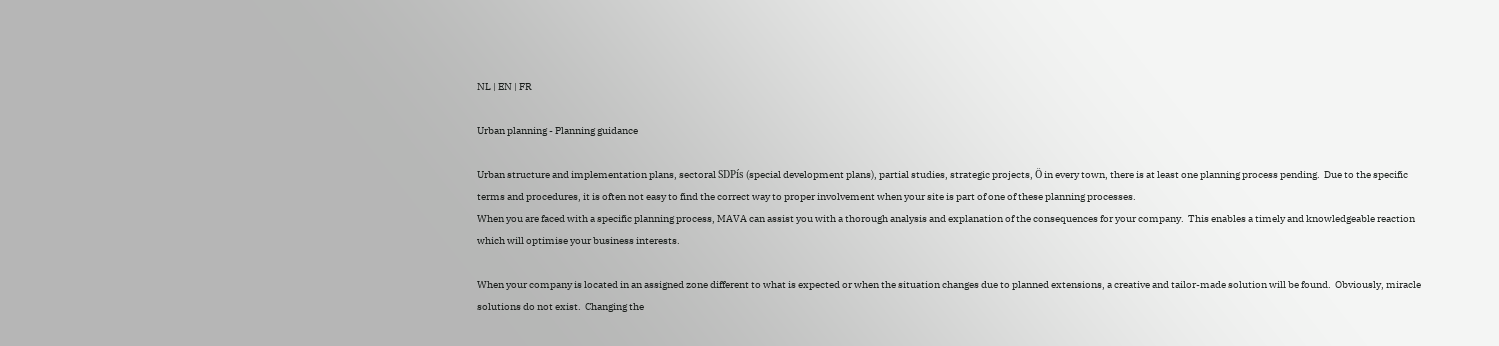NL | EN | FR

Urban planning - Planning guidance

Urban structure and implementation plans, sectoral SDPís (special development plans), partial studies, strategic projects, Ö in every town, there is at least one planning process pending.  Due to the specific terms and procedures, it is often not easy to find the correct way to proper involvement when your site is part of one of these planning processes.
When you are faced with a specific planning process, MAVA can assist you with a thorough analysis and explanation of the consequences for your company.  This enables a timely and knowledgeable reaction which will optimise your business interests.

When your company is located in an assigned zone different to what is expected or when the situation changes due to planned extensions, a creative and tailor-made solution will be found.  Obviously, miracle solutions do not exist.  Changing the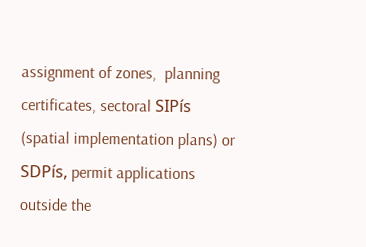assignment of zones,  planning certificates, sectoral SIPís (spatial implementation plans) or SDPís, permit applications outside the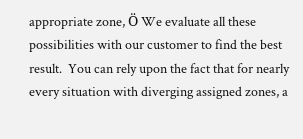appropriate zone, Ö We evaluate all these possibilities with our customer to find the best result.  You can rely upon the fact that for nearly every situation with diverging assigned zones, a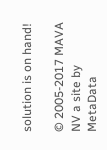solution is on hand!

© 2005-2017 MAVA NV a site by MetaData